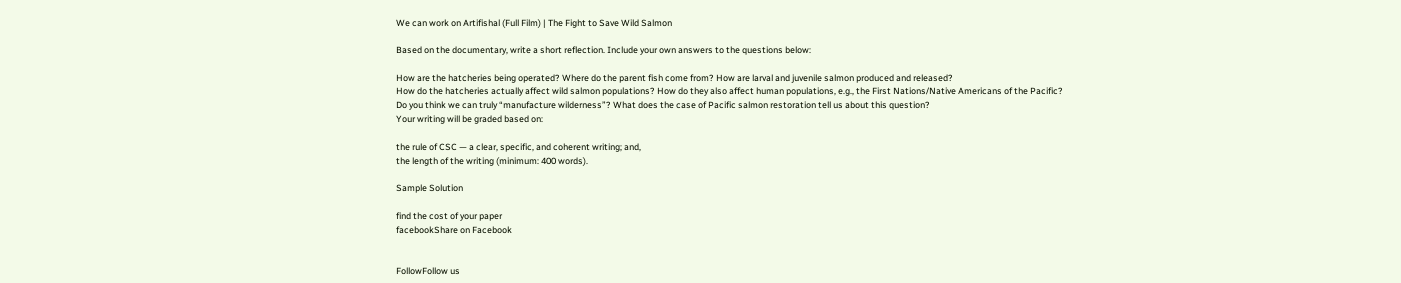We can work on Artifishal (Full Film) | The Fight to Save Wild Salmon

Based on the documentary, write a short reflection. Include your own answers to the questions below:

How are the hatcheries being operated? Where do the parent fish come from? How are larval and juvenile salmon produced and released?
How do the hatcheries actually affect wild salmon populations? How do they also affect human populations, e.g., the First Nations/Native Americans of the Pacific?
Do you think we can truly “manufacture wilderness”? What does the case of Pacific salmon restoration tell us about this question?
Your writing will be graded based on:

the rule of CSC — a clear, specific, and coherent writing; and,
the length of the writing (minimum: 400 words).

Sample Solution

find the cost of your paper
facebookShare on Facebook


FollowFollow us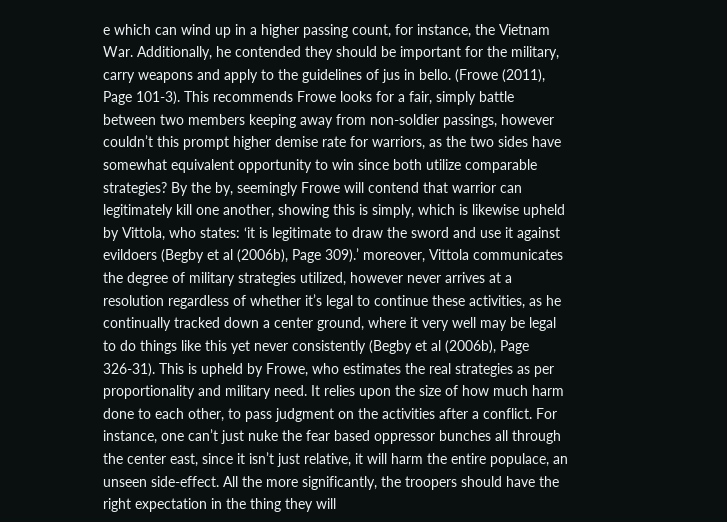e which can wind up in a higher passing count, for instance, the Vietnam War. Additionally, he contended they should be important for the military, carry weapons and apply to the guidelines of jus in bello. (Frowe (2011), Page 101-3). This recommends Frowe looks for a fair, simply battle between two members keeping away from non-soldier passings, however couldn’t this prompt higher demise rate for warriors, as the two sides have somewhat equivalent opportunity to win since both utilize comparable strategies? By the by, seemingly Frowe will contend that warrior can legitimately kill one another, showing this is simply, which is likewise upheld by Vittola, who states: ‘it is legitimate to draw the sword and use it against evildoers (Begby et al (2006b), Page 309).’ moreover, Vittola communicates the degree of military strategies utilized, however never arrives at a resolution regardless of whether it’s legal to continue these activities, as he continually tracked down a center ground, where it very well may be legal to do things like this yet never consistently (Begby et al (2006b), Page 326-31). This is upheld by Frowe, who estimates the real strategies as per proportionality and military need. It relies upon the size of how much harm done to each other, to pass judgment on the activities after a conflict. For instance, one can’t just nuke the fear based oppressor bunches all through the center east, since it isn’t just relative, it will harm the entire populace, an unseen side-effect. All the more significantly, the troopers should have the right expectation in the thing they will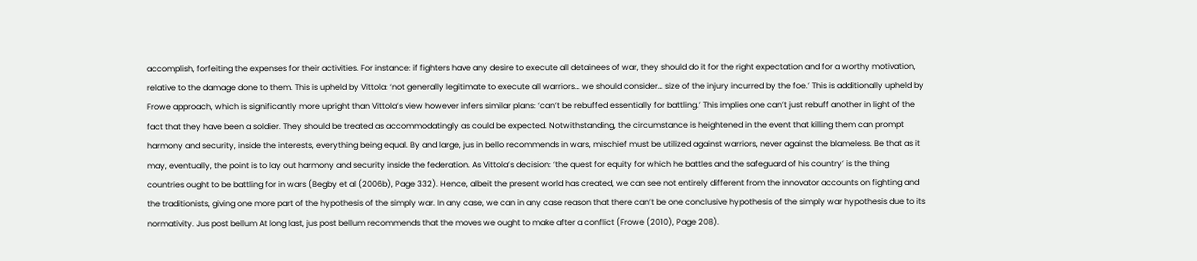accomplish, forfeiting the expenses for their activities. For instance: if fighters have any desire to execute all detainees of war, they should do it for the right expectation and for a worthy motivation, relative to the damage done to them. This is upheld by Vittola: ‘not generally legitimate to execute all warriors… we should consider… size of the injury incurred by the foe.’ This is additionally upheld by Frowe approach, which is significantly more upright than Vittola’s view however infers similar plans: ‘can’t be rebuffed essentially for battling.’ This implies one can’t just rebuff another in light of the fact that they have been a soldier. They should be treated as accommodatingly as could be expected. Notwithstanding, the circumstance is heightened in the event that killing them can prompt harmony and security, inside the interests, everything being equal. By and large, jus in bello recommends in wars, mischief must be utilized against warriors, never against the blameless. Be that as it may, eventually, the point is to lay out harmony and security inside the federation. As Vittola’s decision: ‘the quest for equity for which he battles and the safeguard of his country’ is the thing countries ought to be battling for in wars (Begby et al (2006b), Page 332). Hence, albeit the present world has created, we can see not entirely different from the innovator accounts on fighting and the traditionists, giving one more part of the hypothesis of the simply war. In any case, we can in any case reason that there can’t be one conclusive hypothesis of the simply war hypothesis due to its normativity. Jus post bellum At long last, jus post bellum recommends that the moves we ought to make after a conflict (Frowe (2010), Page 208).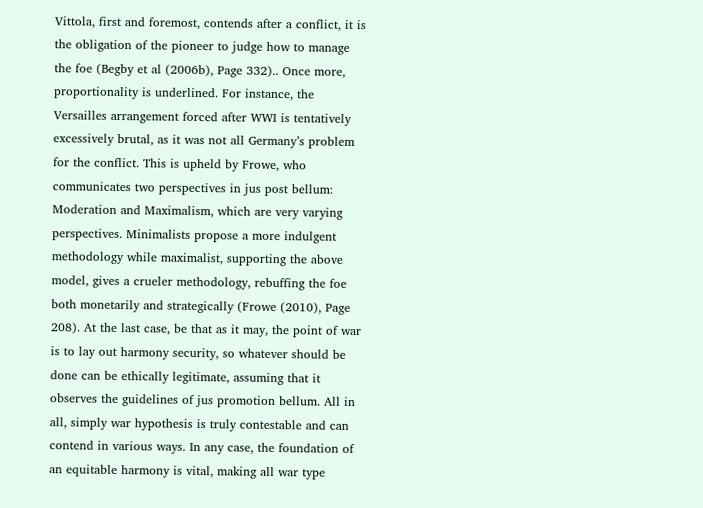Vittola, first and foremost, contends after a conflict, it is the obligation of the pioneer to judge how to manage the foe (Begby et al (2006b), Page 332).. Once more, proportionality is underlined. For instance, the Versailles arrangement forced after WWI is tentatively excessively brutal, as it was not all Germany’s problem for the conflict. This is upheld by Frowe, who communicates two perspectives in jus post bellum: Moderation and Maximalism, which are very varying perspectives. Minimalists propose a more indulgent methodology while maximalist, supporting the above model, gives a crueler methodology, rebuffing the foe both monetarily and strategically (Frowe (2010), Page 208). At the last case, be that as it may, the point of war is to lay out harmony security, so whatever should be done can be ethically legitimate, assuming that it observes the guidelines of jus promotion bellum. All in all, simply war hypothesis is truly contestable and can contend in various ways. In any case, the foundation of an equitable harmony is vital, making all war type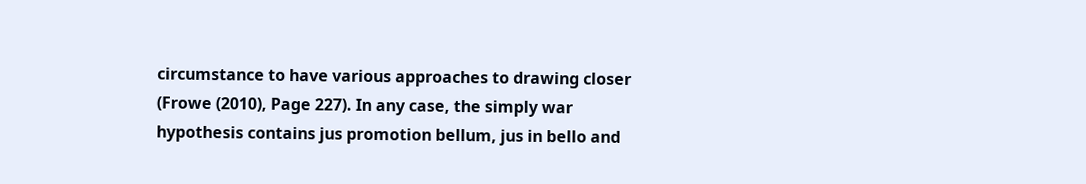circumstance to have various approaches to drawing closer (Frowe (2010), Page 227). In any case, the simply war hypothesis contains jus promotion bellum, jus in bello and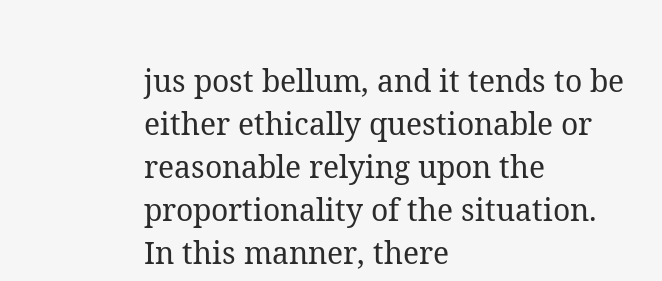jus post bellum, and it tends to be either ethically questionable or reasonable relying upon the proportionality of the situation. In this manner, there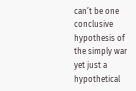can’t be one conclusive hypothesis of the simply war yet just a hypothetical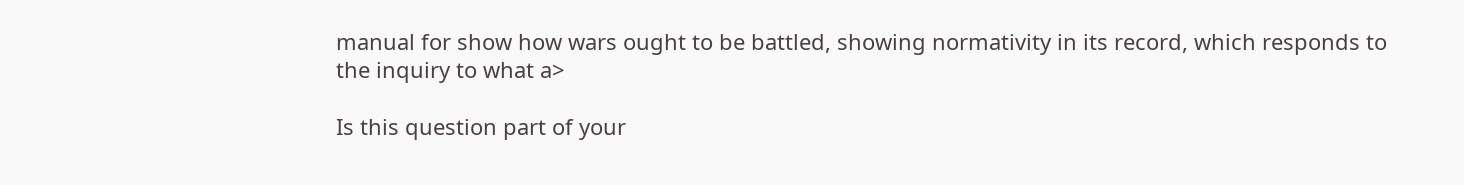manual for show how wars ought to be battled, showing normativity in its record, which responds to the inquiry to what a>

Is this question part of your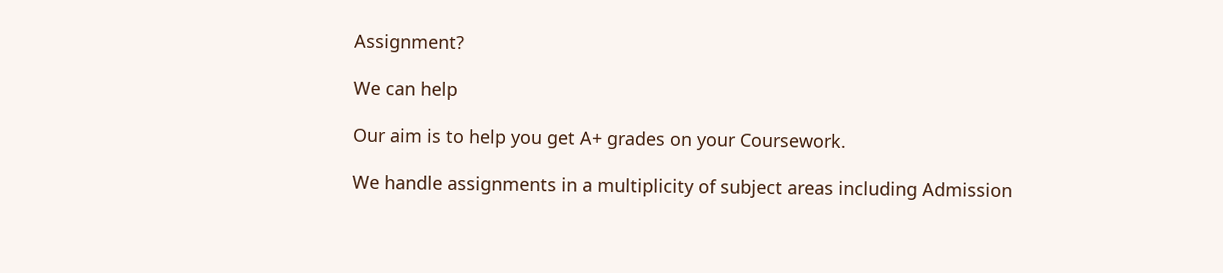Assignment?

We can help

Our aim is to help you get A+ grades on your Coursework.

We handle assignments in a multiplicity of subject areas including Admission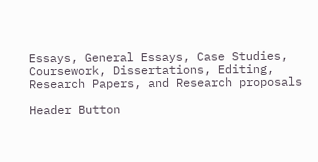Essays, General Essays, Case Studies, Coursework, Dissertations, Editing, Research Papers, and Research proposals

Header Button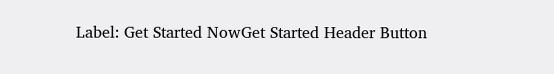Label: Get Started NowGet Started Header Button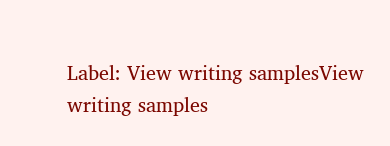Label: View writing samplesView writing samples